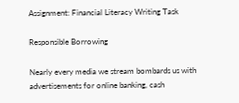Assignment: Financial Literacy Writing Task

Responsible Borrowing

Nearly every media we stream bombards us with advertisements for online banking, cash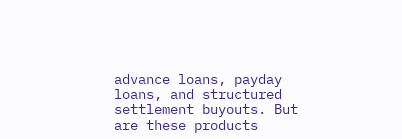advance loans, payday loans, and structured settlement buyouts. But are these products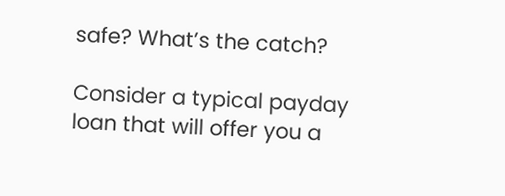safe? What’s the catch?

Consider a typical payday loan that will offer you a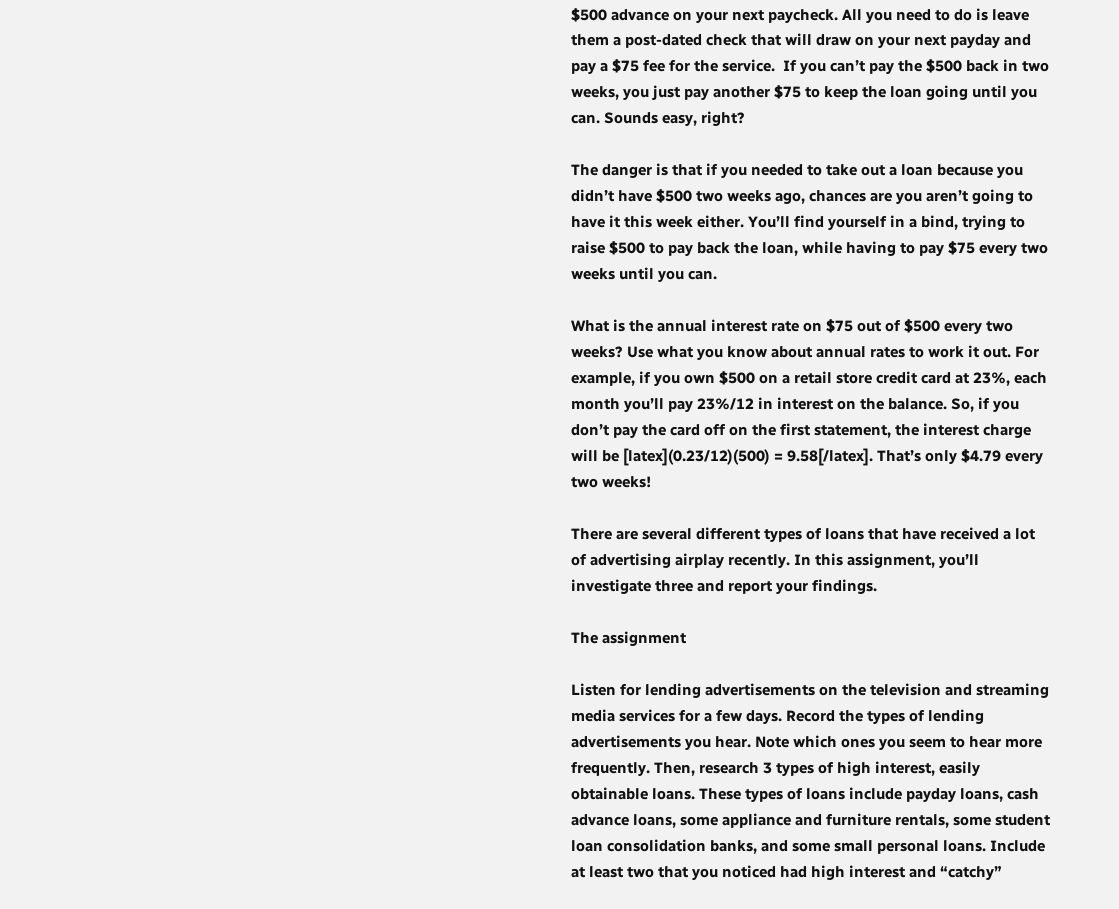$500 advance on your next paycheck. All you need to do is leave them a post-dated check that will draw on your next payday and pay a $75 fee for the service.  If you can’t pay the $500 back in two weeks, you just pay another $75 to keep the loan going until you can. Sounds easy, right?

The danger is that if you needed to take out a loan because you didn’t have $500 two weeks ago, chances are you aren’t going to have it this week either. You’ll find yourself in a bind, trying to raise $500 to pay back the loan, while having to pay $75 every two weeks until you can.

What is the annual interest rate on $75 out of $500 every two weeks? Use what you know about annual rates to work it out. For example, if you own $500 on a retail store credit card at 23%, each month you’ll pay 23%/12 in interest on the balance. So, if you don’t pay the card off on the first statement, the interest charge will be [latex](0.23/12)(500) = 9.58[/latex]. That’s only $4.79 every two weeks!

There are several different types of loans that have received a lot of advertising airplay recently. In this assignment, you’ll investigate three and report your findings.

The assignment

Listen for lending advertisements on the television and streaming media services for a few days. Record the types of lending advertisements you hear. Note which ones you seem to hear more frequently. Then, research 3 types of high interest, easily obtainable loans. These types of loans include payday loans, cash advance loans, some appliance and furniture rentals, some student loan consolidation banks, and some small personal loans. Include at least two that you noticed had high interest and “catchy”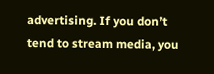advertising. If you don’t tend to stream media, you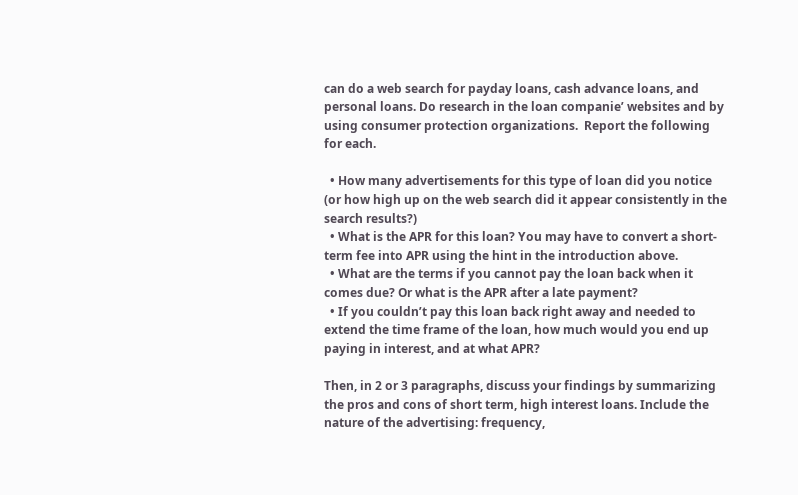can do a web search for payday loans, cash advance loans, and personal loans. Do research in the loan companie’ websites and by using consumer protection organizations.  Report the following for each.

  • How many advertisements for this type of loan did you notice (or how high up on the web search did it appear consistently in the search results?)
  • What is the APR for this loan? You may have to convert a short-term fee into APR using the hint in the introduction above.
  • What are the terms if you cannot pay the loan back when it comes due? Or what is the APR after a late payment?
  • If you couldn’t pay this loan back right away and needed to extend the time frame of the loan, how much would you end up paying in interest, and at what APR?

Then, in 2 or 3 paragraphs, discuss your findings by summarizing the pros and cons of short term, high interest loans. Include the nature of the advertising: frequency,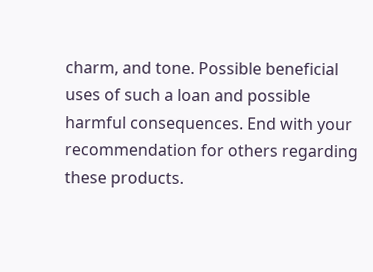charm, and tone. Possible beneficial uses of such a loan and possible harmful consequences. End with your recommendation for others regarding these products.